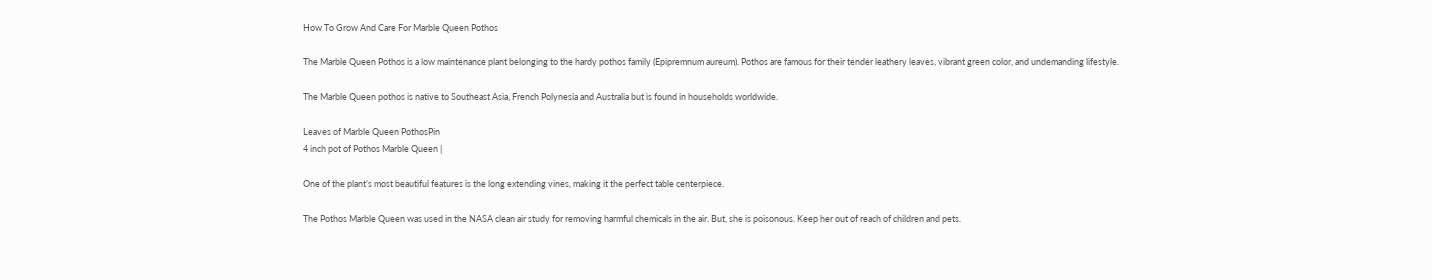How To Grow And Care For Marble Queen Pothos

The Marble Queen Pothos is a low maintenance plant belonging to the hardy pothos family (Epipremnum aureum). Pothos are famous for their tender leathery leaves, vibrant green color, and undemanding lifestyle.

The Marble Queen pothos is native to Southeast Asia, French Polynesia and Australia but is found in households worldwide.

Leaves of Marble Queen PothosPin
4 inch pot of Pothos Marble Queen |

One of the plant’s most beautiful features is the long extending vines, making it the perfect table centerpiece.

The Pothos Marble Queen was used in the NASA clean air study for removing harmful chemicals in the air. But, she is poisonous. Keep her out of reach of children and pets.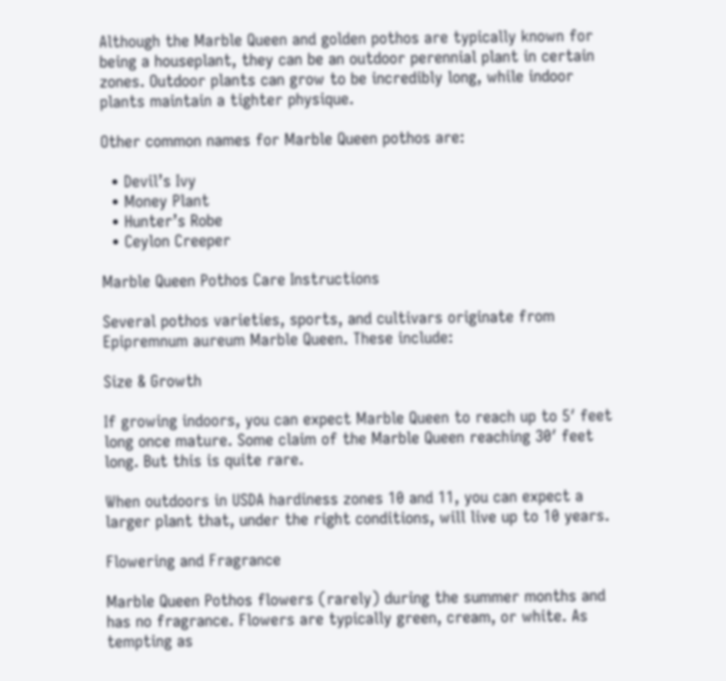Although the Marble Queen and golden pothos are typically known for being a houseplant, they can be an outdoor perennial plant in certain zones. Outdoor plants can grow to be incredibly long, while indoor plants maintain a tighter physique.

Other common names for Marble Queen pothos are:

  • Devil’s Ivy
  • Money Plant
  • Hunter’s Robe
  • Ceylon Creeper

Marble Queen Pothos Care Instructions

Several pothos varieties, sports, and cultivars originate from Epipremnum aureum Marble Queen. These include:

Size & Growth

If growing indoors, you can expect Marble Queen to reach up to 5′ feet long once mature. Some claim of the Marble Queen reaching 30′ feet long. But this is quite rare.

When outdoors in USDA hardiness zones 10 and 11, you can expect a larger plant that, under the right conditions, will live up to 10 years.

Flowering and Fragrance

Marble Queen Pothos flowers (rarely) during the summer months and has no fragrance. Flowers are typically green, cream, or white. As tempting as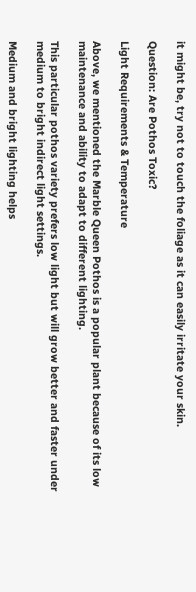it might be, try not to touch the foliage as it can easily irritate your skin.

Question: Are Pothos Toxic?

Light Requirements & Temperature

Above, we mentioned the Marble Queen Pothos is a popular plant because of its low maintenance and ability to adapt to different lighting.

This particular pothos variety prefers low light but will grow better and faster under medium to bright indirect light settings.

Medium and bright lighting helps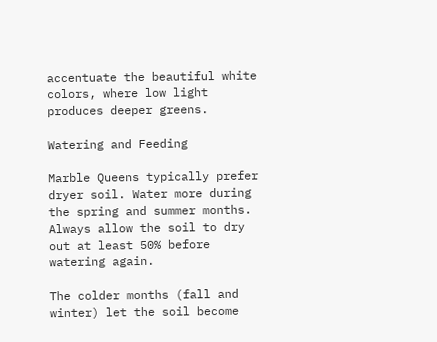accentuate the beautiful white colors, where low light produces deeper greens.

Watering and Feeding

Marble Queens typically prefer dryer soil. Water more during the spring and summer months. Always allow the soil to dry out at least 50% before watering again.

The colder months (fall and winter) let the soil become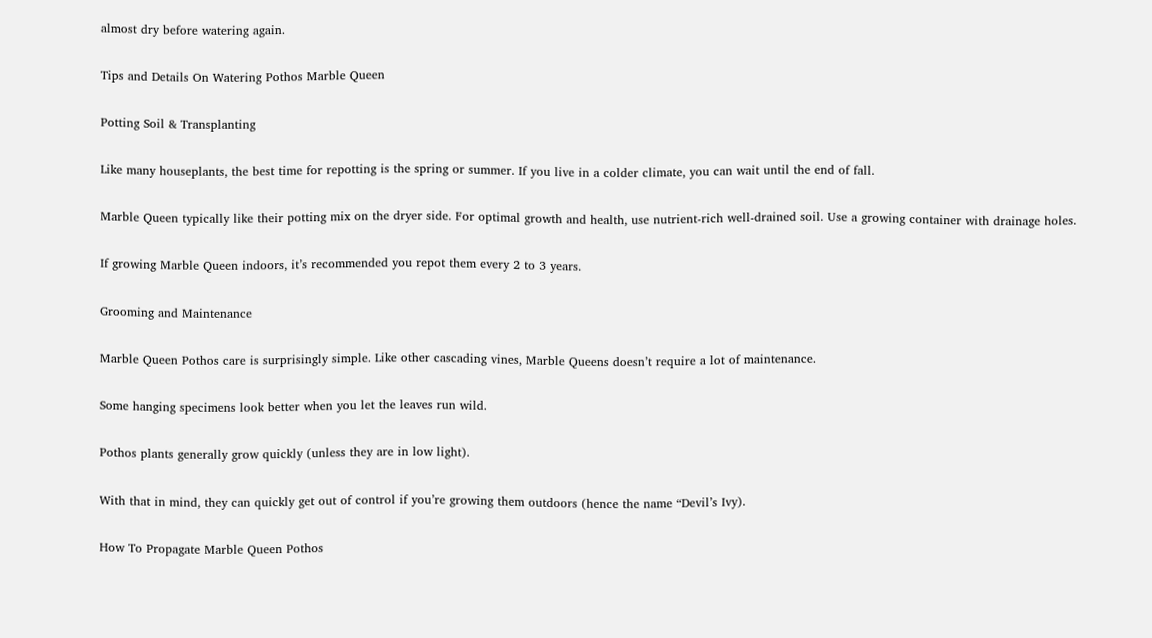almost dry before watering again.

Tips and Details On Watering Pothos Marble Queen

Potting Soil & Transplanting

Like many houseplants, the best time for repotting is the spring or summer. If you live in a colder climate, you can wait until the end of fall.

Marble Queen typically like their potting mix on the dryer side. For optimal growth and health, use nutrient-rich well-drained soil. Use a growing container with drainage holes.

If growing Marble Queen indoors, it’s recommended you repot them every 2 to 3 years.

Grooming and Maintenance

Marble Queen Pothos care is surprisingly simple. Like other cascading vines, Marble Queens doesn’t require a lot of maintenance.

Some hanging specimens look better when you let the leaves run wild.

Pothos plants generally grow quickly (unless they are in low light).

With that in mind, they can quickly get out of control if you’re growing them outdoors (hence the name “Devil’s Ivy).

How To Propagate Marble Queen Pothos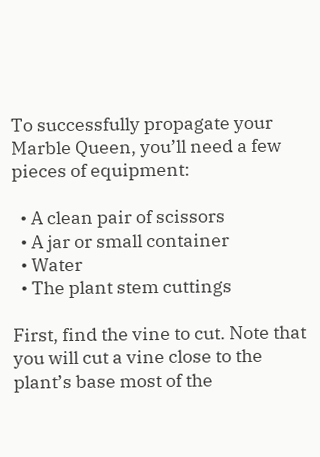To successfully propagate your Marble Queen, you’ll need a few pieces of equipment:

  • A clean pair of scissors
  • A jar or small container
  • Water
  • The plant stem cuttings

First, find the vine to cut. Note that you will cut a vine close to the plant’s base most of the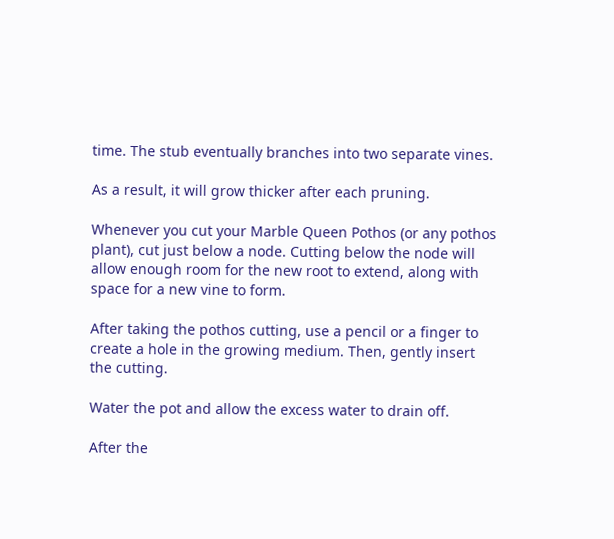time. The stub eventually branches into two separate vines.

As a result, it will grow thicker after each pruning.

Whenever you cut your Marble Queen Pothos (or any pothos plant), cut just below a node. Cutting below the node will allow enough room for the new root to extend, along with space for a new vine to form.

After taking the pothos cutting, use a pencil or a finger to create a hole in the growing medium. Then, gently insert the cutting.

Water the pot and allow the excess water to drain off.

After the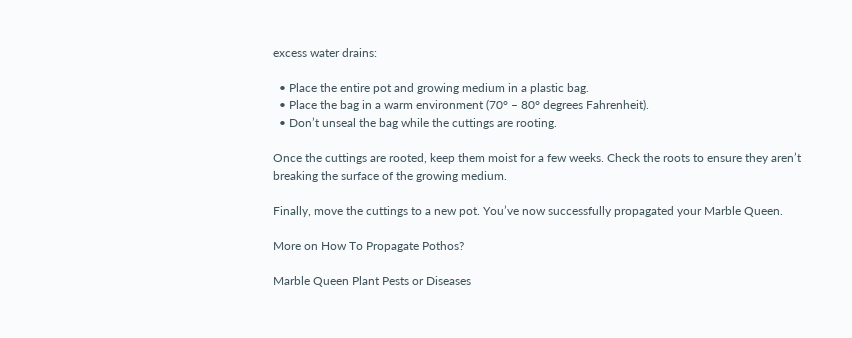excess water drains:

  • Place the entire pot and growing medium in a plastic bag.
  • Place the bag in a warm environment (70° – 80° degrees Fahrenheit).
  • Don’t unseal the bag while the cuttings are rooting.

Once the cuttings are rooted, keep them moist for a few weeks. Check the roots to ensure they aren’t breaking the surface of the growing medium.

Finally, move the cuttings to a new pot. You’ve now successfully propagated your Marble Queen.

More on How To Propagate Pothos?

Marble Queen Plant Pests or Diseases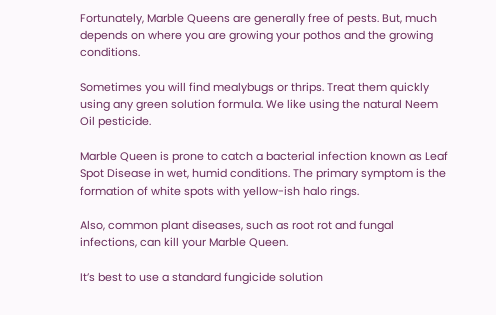Fortunately, Marble Queens are generally free of pests. But, much depends on where you are growing your pothos and the growing conditions.

Sometimes you will find mealybugs or thrips. Treat them quickly using any green solution formula. We like using the natural Neem Oil pesticide.

Marble Queen is prone to catch a bacterial infection known as Leaf Spot Disease in wet, humid conditions. The primary symptom is the formation of white spots with yellow-ish halo rings.

Also, common plant diseases, such as root rot and fungal infections, can kill your Marble Queen.

It’s best to use a standard fungicide solution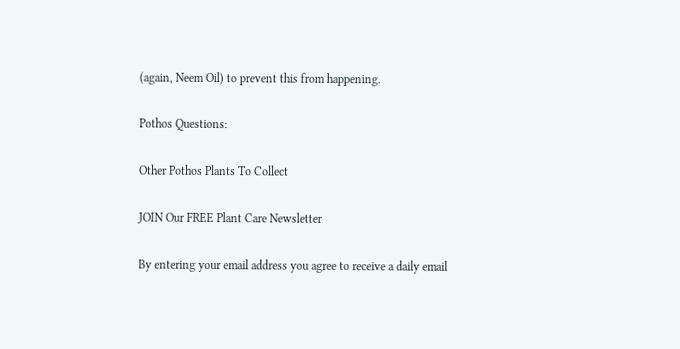(again, Neem Oil) to prevent this from happening.

Pothos Questions:

Other Pothos Plants To Collect

JOIN Our FREE Plant Care Newsletter

By entering your email address you agree to receive a daily email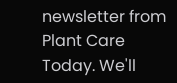newsletter from Plant Care Today. We'll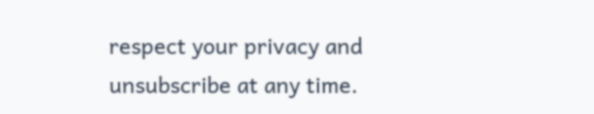respect your privacy and unsubscribe at any time.